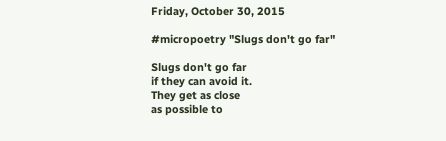Friday, October 30, 2015

#micropoetry "Slugs don't go far"

Slugs don't go far
if they can avoid it.
They get as close
as possible to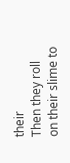their
Then they roll
on their slime to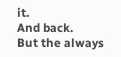it.
And back.
But the always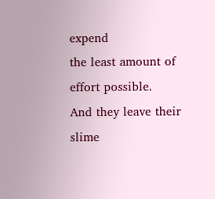expend
the least amount of
effort possible.
And they leave their
slime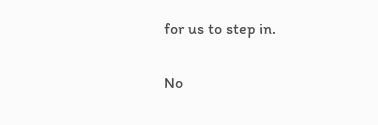for us to step in.

No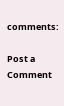comments:

Post a Comment